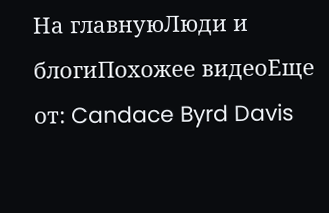На главнуюЛюди и блогиПохожее видеоЕще от: Candace Byrd Davis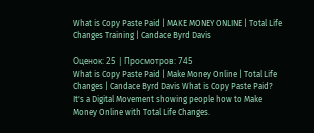What is Copy Paste Paid | MAKE MONEY ONLINE | Total Life Changes Training | Candace Byrd Davis

Оценок: 25 | Просмотров: 745
What is Copy Paste Paid | Make Money Online | Total Life Changes | Candace Byrd Davis What is Copy Paste Paid? It's a Digital Movement showing people how to Make Money Online with Total Life Changes.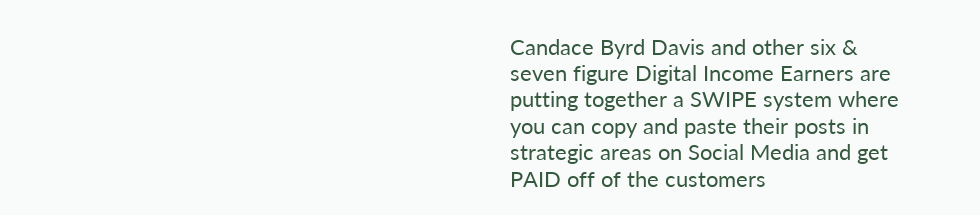Candace Byrd Davis and other six & seven figure Digital Income Earners are putting together a SWIPE system where you can copy and paste their posts in strategic areas on Social Media and get PAID off of the customers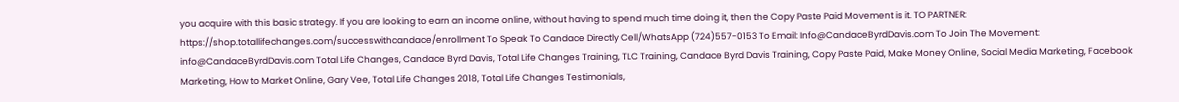you acquire with this basic strategy. If you are looking to earn an income online, without having to spend much time doing it, then the Copy Paste Paid Movement is it. TO PARTNER: https://shop.totallifechanges.com/successwithcandace/enrollment To Speak To Candace Directly Cell/WhatsApp (724)557-0153 To Email: Info@CandaceByrdDavis.com To Join The Movement: info@CandaceByrdDavis.com Total Life Changes, Candace Byrd Davis, Total Life Changes Training, TLC Training, Candace Byrd Davis Training, Copy Paste Paid, Make Money Online, Social Media Marketing, Facebook Marketing, How to Market Online, Gary Vee, Total Life Changes 2018, Total Life Changes Testimonials,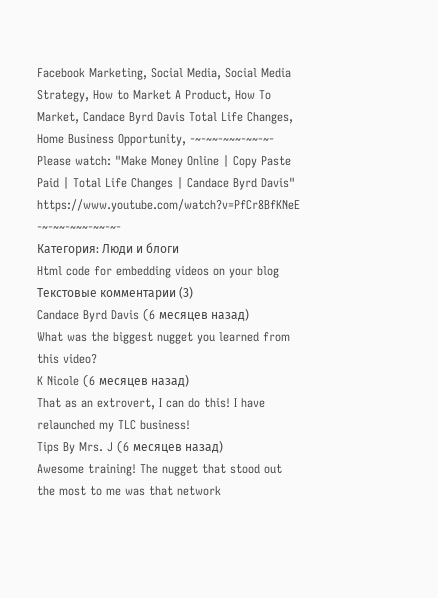Facebook Marketing, Social Media, Social Media Strategy, How to Market A Product, How To Market, Candace Byrd Davis Total Life Changes, Home Business Opportunity, -~-~~-~~~-~~-~- Please watch: "Make Money Online | Copy Paste Paid | Total Life Changes | Candace Byrd Davis" https://www.youtube.com/watch?v=PfCr8BfKNeE -~-~~-~~~-~~-~-
Категория: Люди и блоги
Html code for embedding videos on your blog
Текстовые комментарии (3)
Candace Byrd Davis (6 месяцев назад)
What was the biggest nugget you learned from this video?
K Nicole (6 месяцев назад)
That as an extrovert, I can do this! I have relaunched my TLC business!
Tips By Mrs. J (6 месяцев назад)
Awesome training! The nugget that stood out the most to me was that network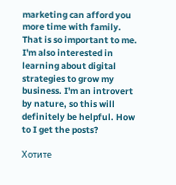marketing can afford you more time with family. That is so important to me. I'm also interested in learning about digital strategies to grow my business. I'm an introvert by nature, so this will definitely be helpful. How to I get the posts?

Хотите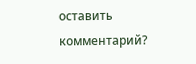оставить комментарий?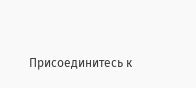Присоединитесь к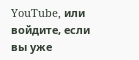YouTube, или войдите, если вы уже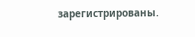зарегистрированы.